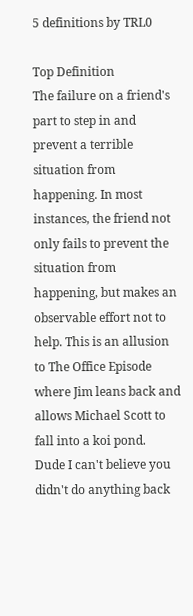5 definitions by TRL0

Top Definition
The failure on a friend's part to step in and prevent a terrible situation from happening. In most instances, the friend not only fails to prevent the situation from happening, but makes an observable effort not to help. This is an allusion to The Office Episode where Jim leans back and allows Michael Scott to fall into a koi pond.
Dude I can't believe you didn't do anything back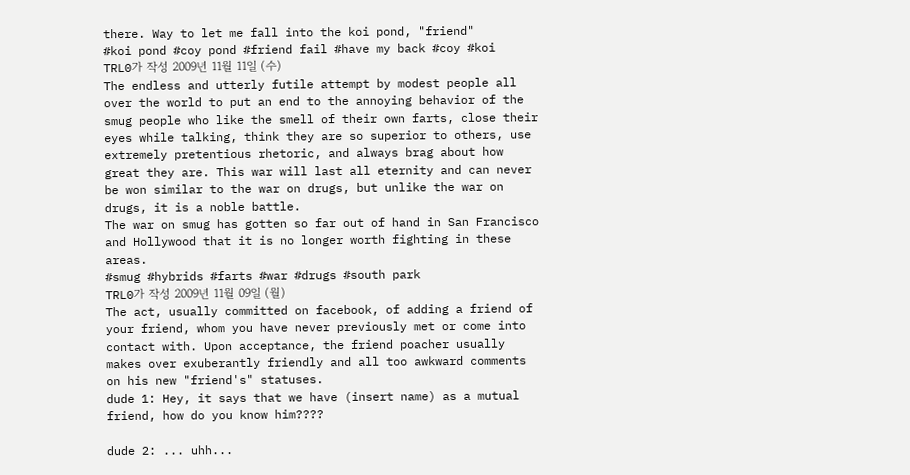there. Way to let me fall into the koi pond, "friend"
#koi pond #coy pond #friend fail #have my back #coy #koi
TRL0가 작성 2009년 11월 11일 (수)
The endless and utterly futile attempt by modest people all over the world to put an end to the annoying behavior of the smug people who like the smell of their own farts, close their eyes while talking, think they are so superior to others, use extremely pretentious rhetoric, and always brag about how great they are. This war will last all eternity and can never be won similar to the war on drugs, but unlike the war on drugs, it is a noble battle.
The war on smug has gotten so far out of hand in San Francisco and Hollywood that it is no longer worth fighting in these areas.
#smug #hybrids #farts #war #drugs #south park
TRL0가 작성 2009년 11월 09일 (월)
The act, usually committed on facebook, of adding a friend of your friend, whom you have never previously met or come into contact with. Upon acceptance, the friend poacher usually makes over exuberantly friendly and all too awkward comments on his new "friend's" statuses.
dude 1: Hey, it says that we have (insert name) as a mutual friend, how do you know him????

dude 2: ... uhh...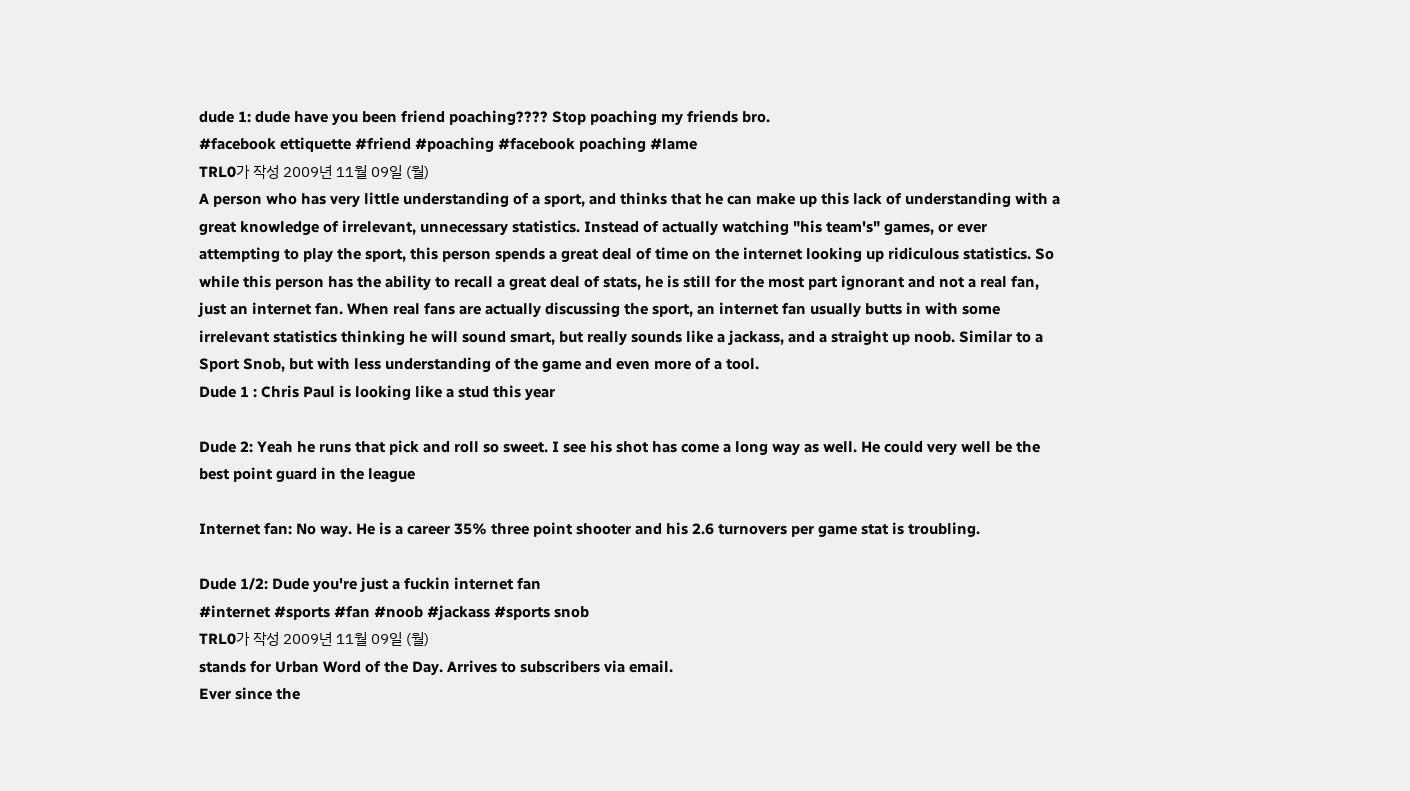dude 1: dude have you been friend poaching???? Stop poaching my friends bro.
#facebook ettiquette #friend #poaching #facebook poaching #lame
TRL0가 작성 2009년 11월 09일 (월)
A person who has very little understanding of a sport, and thinks that he can make up this lack of understanding with a great knowledge of irrelevant, unnecessary statistics. Instead of actually watching "his team's" games, or ever attempting to play the sport, this person spends a great deal of time on the internet looking up ridiculous statistics. So while this person has the ability to recall a great deal of stats, he is still for the most part ignorant and not a real fan, just an internet fan. When real fans are actually discussing the sport, an internet fan usually butts in with some irrelevant statistics thinking he will sound smart, but really sounds like a jackass, and a straight up noob. Similar to a Sport Snob, but with less understanding of the game and even more of a tool.
Dude 1 : Chris Paul is looking like a stud this year

Dude 2: Yeah he runs that pick and roll so sweet. I see his shot has come a long way as well. He could very well be the best point guard in the league

Internet fan: No way. He is a career 35% three point shooter and his 2.6 turnovers per game stat is troubling.

Dude 1/2: Dude you're just a fuckin internet fan
#internet #sports #fan #noob #jackass #sports snob
TRL0가 작성 2009년 11월 09일 (월)
stands for Urban Word of the Day. Arrives to subscribers via email.
Ever since the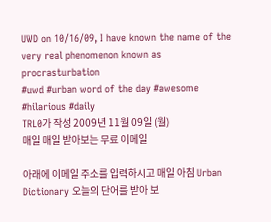UWD on 10/16/09, I have known the name of the very real phenomenon known as procrasturbation
#uwd #urban word of the day #awesome #hilarious #daily
TRL0가 작성 2009년 11월 09일 (월)
매일 매일 받아보는 무료 이메일

아래에 이메일 주소를 입력하시고 매일 아침 Urban Dictionary 오늘의 단어를 받아 보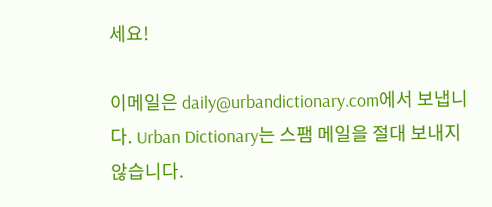세요!

이메일은 daily@urbandictionary.com에서 보냅니다. Urban Dictionary는 스팸 메일을 절대 보내지 않습니다.